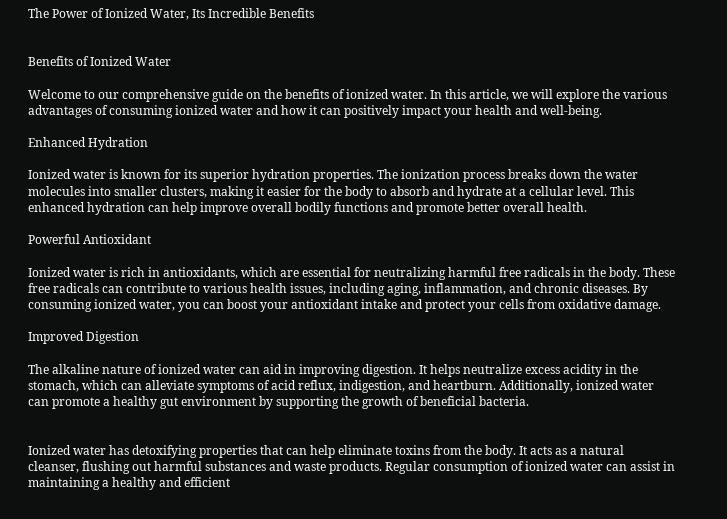The Power of Ionized Water, Its Incredible Benefits


Benefits of Ionized Water

Welcome to our comprehensive guide on the benefits of ionized water. In this article, we will explore the various advantages of consuming ionized water and how it can positively impact your health and well-being.

Enhanced Hydration

Ionized water is known for its superior hydration properties. The ionization process breaks down the water molecules into smaller clusters, making it easier for the body to absorb and hydrate at a cellular level. This enhanced hydration can help improve overall bodily functions and promote better overall health.

Powerful Antioxidant

Ionized water is rich in antioxidants, which are essential for neutralizing harmful free radicals in the body. These free radicals can contribute to various health issues, including aging, inflammation, and chronic diseases. By consuming ionized water, you can boost your antioxidant intake and protect your cells from oxidative damage.

Improved Digestion

The alkaline nature of ionized water can aid in improving digestion. It helps neutralize excess acidity in the stomach, which can alleviate symptoms of acid reflux, indigestion, and heartburn. Additionally, ionized water can promote a healthy gut environment by supporting the growth of beneficial bacteria.


Ionized water has detoxifying properties that can help eliminate toxins from the body. It acts as a natural cleanser, flushing out harmful substances and waste products. Regular consumption of ionized water can assist in maintaining a healthy and efficient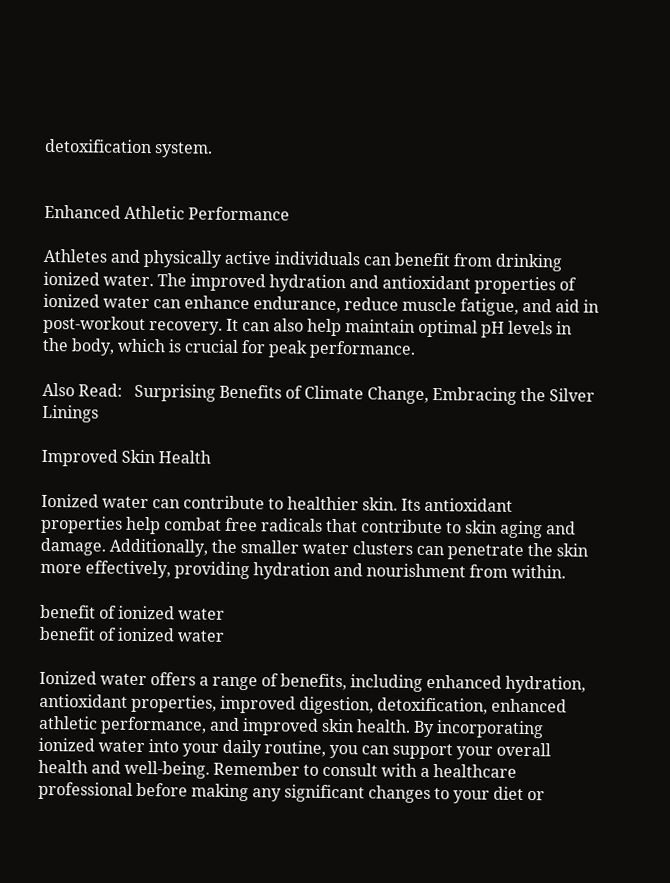detoxification system.


Enhanced Athletic Performance

Athletes and physically active individuals can benefit from drinking ionized water. The improved hydration and antioxidant properties of ionized water can enhance endurance, reduce muscle fatigue, and aid in post-workout recovery. It can also help maintain optimal pH levels in the body, which is crucial for peak performance.

Also Read:   Surprising Benefits of Climate Change, Embracing the Silver Linings

Improved Skin Health

Ionized water can contribute to healthier skin. Its antioxidant properties help combat free radicals that contribute to skin aging and damage. Additionally, the smaller water clusters can penetrate the skin more effectively, providing hydration and nourishment from within.

benefit of ionized water
benefit of ionized water

Ionized water offers a range of benefits, including enhanced hydration, antioxidant properties, improved digestion, detoxification, enhanced athletic performance, and improved skin health. By incorporating ionized water into your daily routine, you can support your overall health and well-being. Remember to consult with a healthcare professional before making any significant changes to your diet or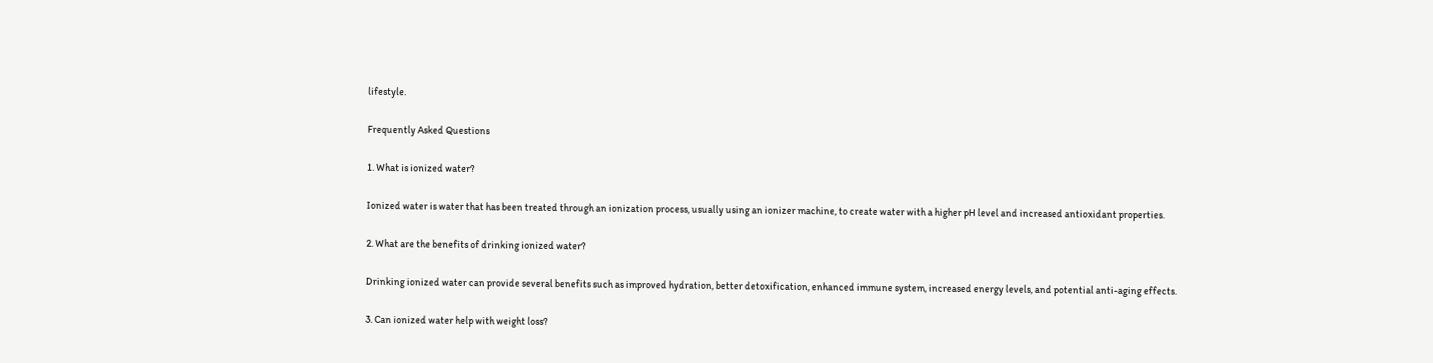lifestyle.

Frequently Asked Questions

1. What is ionized water?

Ionized water is water that has been treated through an ionization process, usually using an ionizer machine, to create water with a higher pH level and increased antioxidant properties.

2. What are the benefits of drinking ionized water?

Drinking ionized water can provide several benefits such as improved hydration, better detoxification, enhanced immune system, increased energy levels, and potential anti-aging effects.

3. Can ionized water help with weight loss?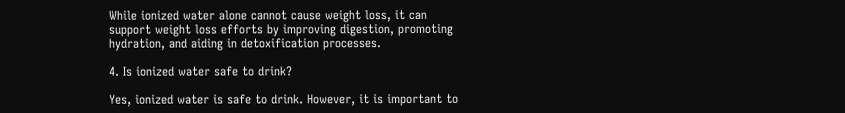While ionized water alone cannot cause weight loss, it can support weight loss efforts by improving digestion, promoting hydration, and aiding in detoxification processes.

4. Is ionized water safe to drink?

Yes, ionized water is safe to drink. However, it is important to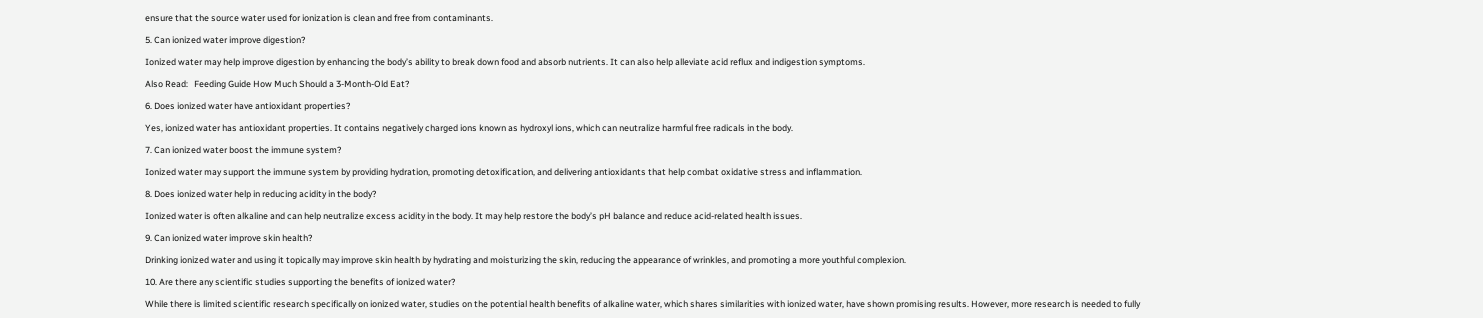ensure that the source water used for ionization is clean and free from contaminants.

5. Can ionized water improve digestion?

Ionized water may help improve digestion by enhancing the body’s ability to break down food and absorb nutrients. It can also help alleviate acid reflux and indigestion symptoms.

Also Read:   Feeding Guide How Much Should a 3-Month-Old Eat?

6. Does ionized water have antioxidant properties?

Yes, ionized water has antioxidant properties. It contains negatively charged ions known as hydroxyl ions, which can neutralize harmful free radicals in the body.

7. Can ionized water boost the immune system?

Ionized water may support the immune system by providing hydration, promoting detoxification, and delivering antioxidants that help combat oxidative stress and inflammation.

8. Does ionized water help in reducing acidity in the body?

Ionized water is often alkaline and can help neutralize excess acidity in the body. It may help restore the body’s pH balance and reduce acid-related health issues.

9. Can ionized water improve skin health?

Drinking ionized water and using it topically may improve skin health by hydrating and moisturizing the skin, reducing the appearance of wrinkles, and promoting a more youthful complexion.

10. Are there any scientific studies supporting the benefits of ionized water?

While there is limited scientific research specifically on ionized water, studies on the potential health benefits of alkaline water, which shares similarities with ionized water, have shown promising results. However, more research is needed to fully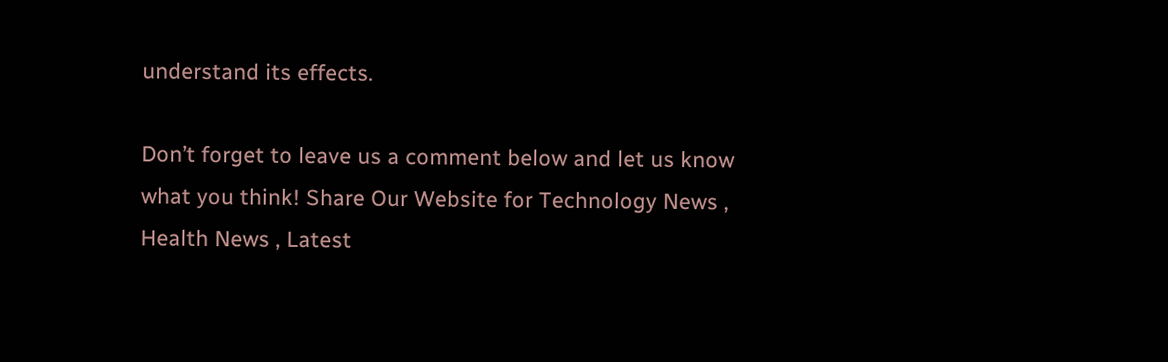understand its effects.

Don’t forget to leave us a comment below and let us know what you think! Share Our Website for Technology News , Health News , Latest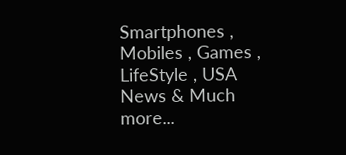Smartphones , Mobiles , Games , LifeStyle , USA News & Much more...